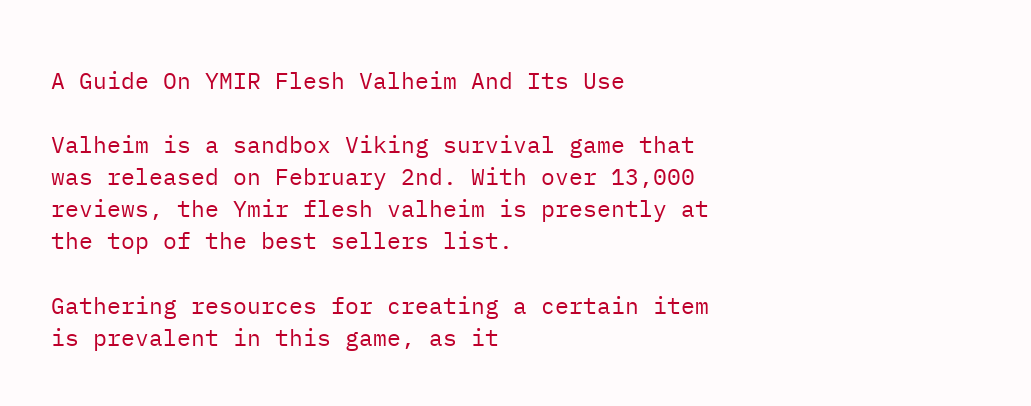A Guide On YMIR Flesh Valheim And Its Use

Valheim is a sandbox Viking survival game that was released on February 2nd. With over 13,000 reviews, the Ymir flesh valheim is presently at the top of the best sellers list.

Gathering resources for creating a certain item is prevalent in this game, as it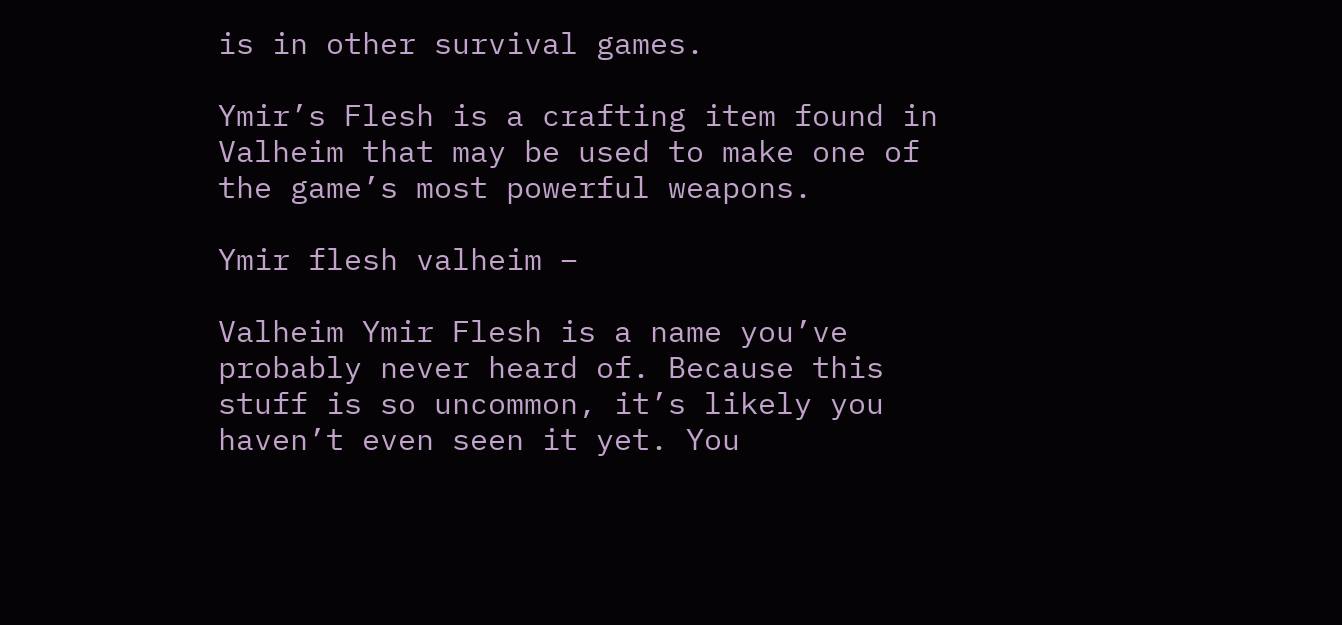is in other survival games.

Ymir’s Flesh is a crafting item found in Valheim that may be used to make one of the game’s most powerful weapons.

Ymir flesh valheim –

Valheim Ymir Flesh is a name you’ve probably never heard of. Because this stuff is so uncommon, it’s likely you haven’t even seen it yet. You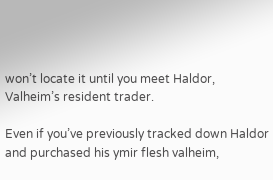won’t locate it until you meet Haldor, Valheim’s resident trader.

Even if you’ve previously tracked down Haldor and purchased his ymir flesh valheim,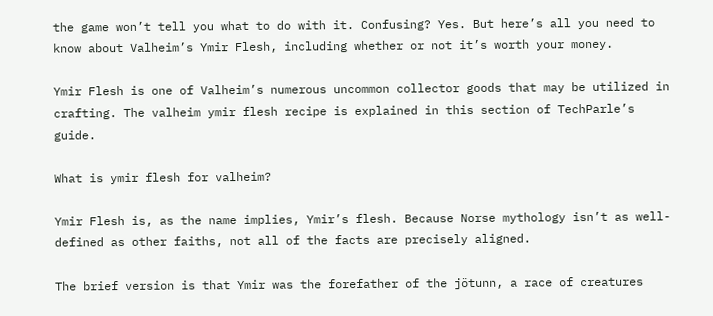the game won’t tell you what to do with it. Confusing? Yes. But here’s all you need to know about Valheim’s Ymir Flesh, including whether or not it’s worth your money.

Ymir Flesh is one of Valheim’s numerous uncommon collector goods that may be utilized in crafting. The valheim ymir flesh recipe is explained in this section of TechParle’s guide.

What is ymir flesh for valheim?

Ymir Flesh is, as the name implies, Ymir’s flesh. Because Norse mythology isn’t as well-defined as other faiths, not all of the facts are precisely aligned.

The brief version is that Ymir was the forefather of the jötunn, a race of creatures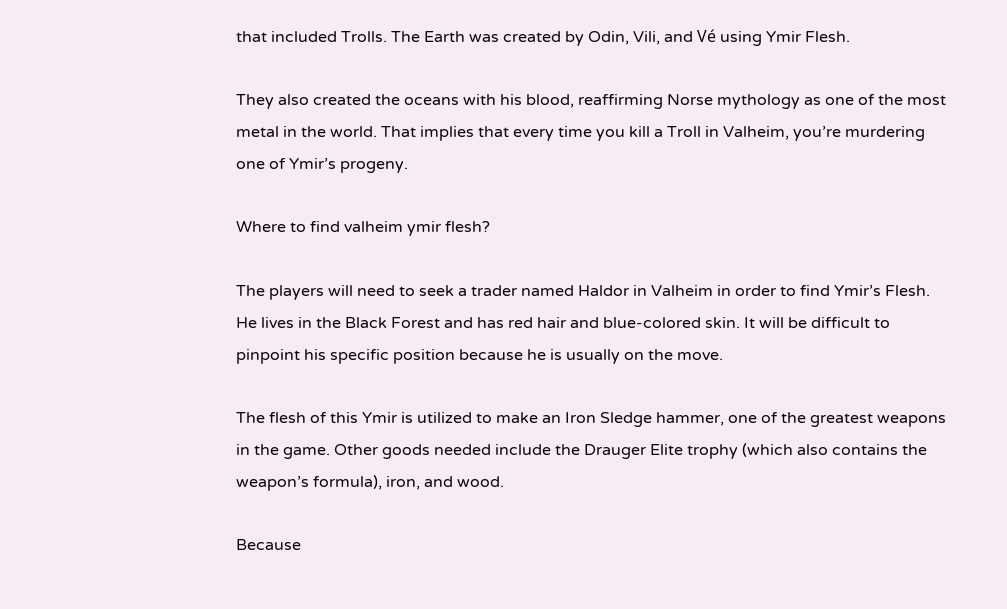that included Trolls. The Earth was created by Odin, Vili, and Vé using Ymir Flesh.

They also created the oceans with his blood, reaffirming Norse mythology as one of the most metal in the world. That implies that every time you kill a Troll in Valheim, you’re murdering one of Ymir’s progeny.

Where to find valheim ymir flesh?

The players will need to seek a trader named Haldor in Valheim in order to find Ymir’s Flesh. He lives in the Black Forest and has red hair and blue-colored skin. It will be difficult to pinpoint his specific position because he is usually on the move.

The flesh of this Ymir is utilized to make an Iron Sledge hammer, one of the greatest weapons in the game. Other goods needed include the Drauger Elite trophy (which also contains the weapon’s formula), iron, and wood.

Because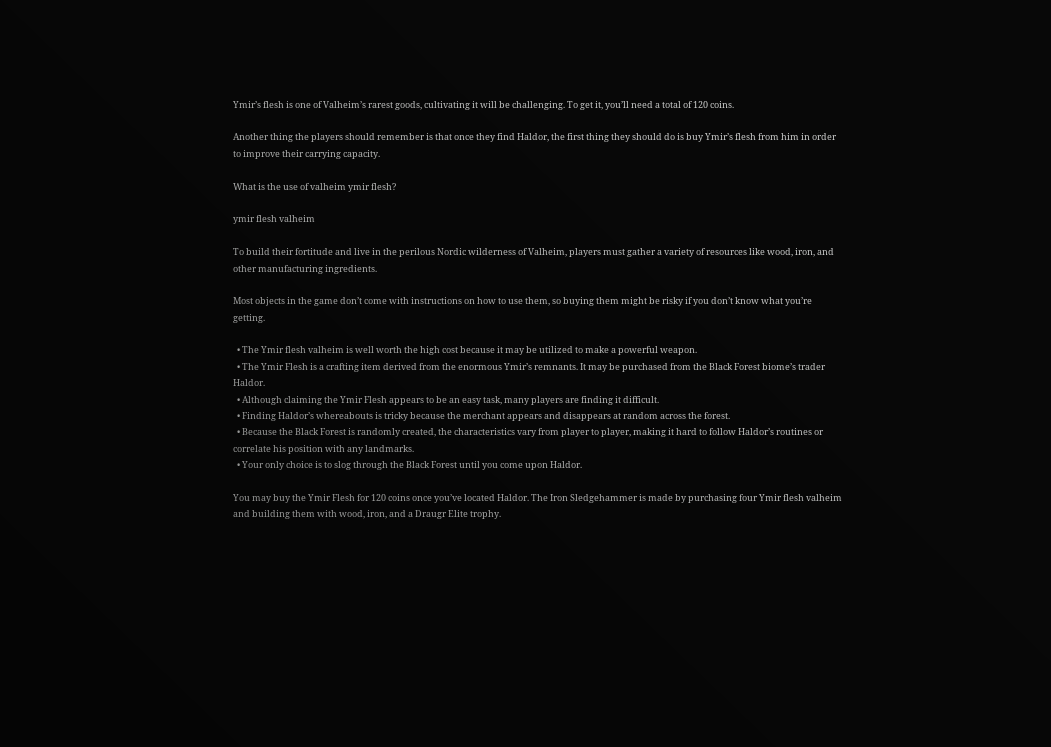Ymir’s flesh is one of Valheim’s rarest goods, cultivating it will be challenging. To get it, you’ll need a total of 120 coins.

Another thing the players should remember is that once they find Haldor, the first thing they should do is buy Ymir’s flesh from him in order to improve their carrying capacity.

What is the use of valheim ymir flesh?

ymir flesh valheim

To build their fortitude and live in the perilous Nordic wilderness of Valheim, players must gather a variety of resources like wood, iron, and other manufacturing ingredients.

Most objects in the game don’t come with instructions on how to use them, so buying them might be risky if you don’t know what you’re getting.

  • The Ymir flesh valheim is well worth the high cost because it may be utilized to make a powerful weapon.
  • The Ymir Flesh is a crafting item derived from the enormous Ymir’s remnants. It may be purchased from the Black Forest biome’s trader Haldor.
  • Although claiming the Ymir Flesh appears to be an easy task, many players are finding it difficult.
  • Finding Haldor’s whereabouts is tricky because the merchant appears and disappears at random across the forest.
  • Because the Black Forest is randomly created, the characteristics vary from player to player, making it hard to follow Haldor’s routines or correlate his position with any landmarks.
  • Your only choice is to slog through the Black Forest until you come upon Haldor.

You may buy the Ymir Flesh for 120 coins once you’ve located Haldor. The Iron Sledgehammer is made by purchasing four Ymir flesh valheim and building them with wood, iron, and a Draugr Elite trophy.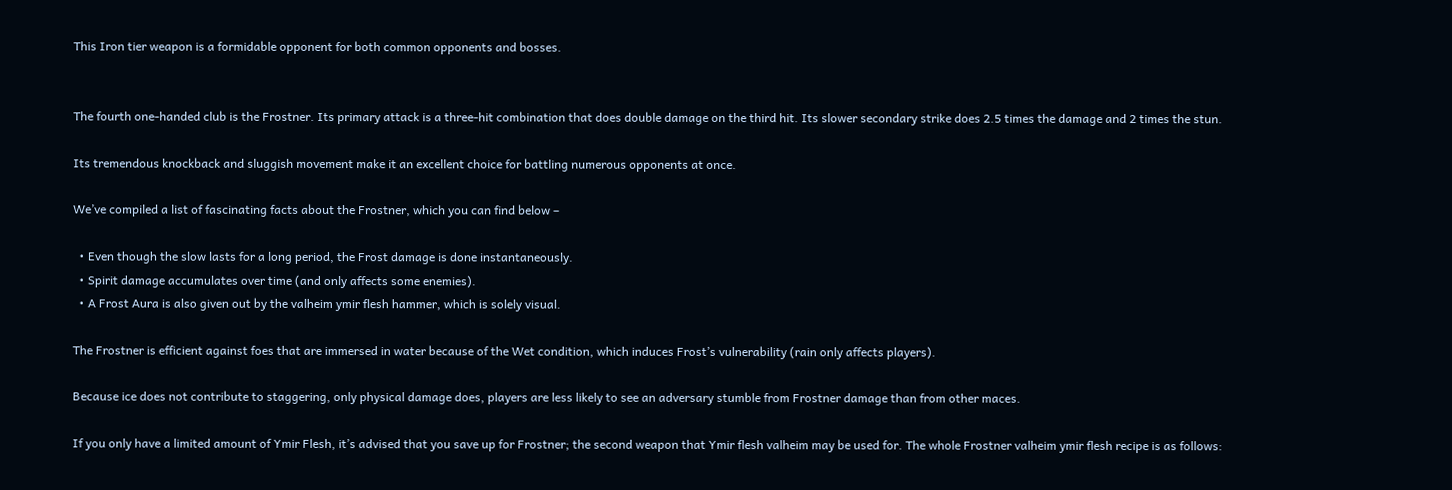This Iron tier weapon is a formidable opponent for both common opponents and bosses.


The fourth one-handed club is the Frostner. Its primary attack is a three-hit combination that does double damage on the third hit. Its slower secondary strike does 2.5 times the damage and 2 times the stun.

Its tremendous knockback and sluggish movement make it an excellent choice for battling numerous opponents at once.

We’ve compiled a list of fascinating facts about the Frostner, which you can find below –

  • Even though the slow lasts for a long period, the Frost damage is done instantaneously.
  • Spirit damage accumulates over time (and only affects some enemies).
  • A Frost Aura is also given out by the valheim ymir flesh hammer, which is solely visual.

The Frostner is efficient against foes that are immersed in water because of the Wet condition, which induces Frost’s vulnerability (rain only affects players).

Because ice does not contribute to staggering, only physical damage does, players are less likely to see an adversary stumble from Frostner damage than from other maces.

If you only have a limited amount of Ymir Flesh, it’s advised that you save up for Frostner; the second weapon that Ymir flesh valheim may be used for. The whole Frostner valheim ymir flesh recipe is as follows: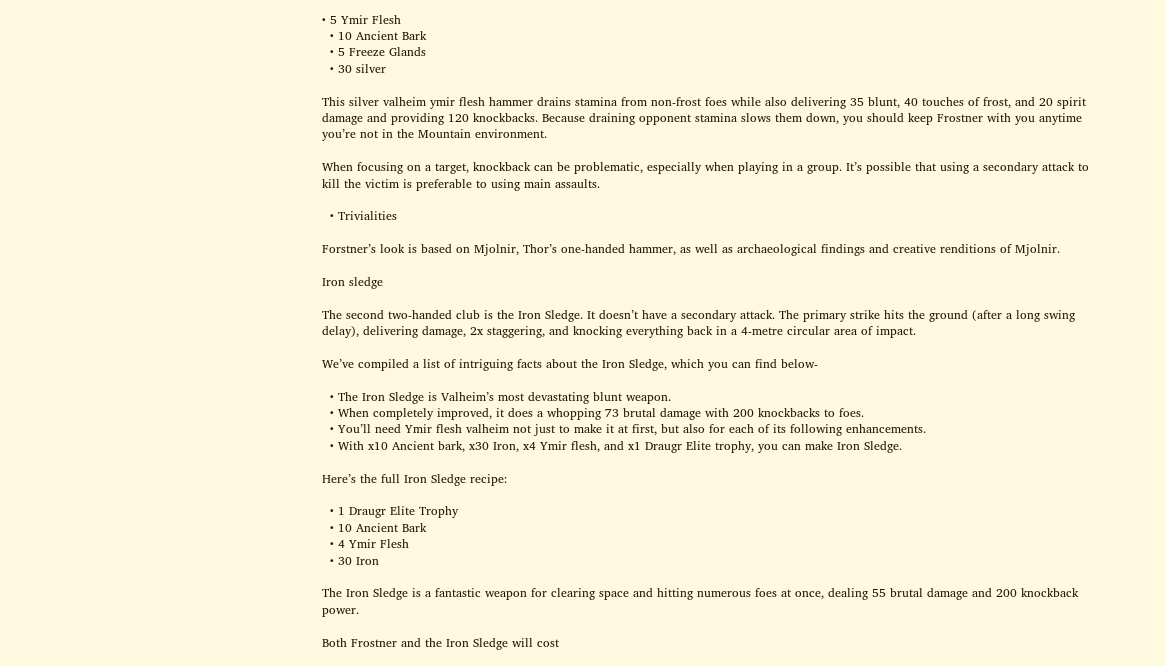• 5 Ymir Flesh
  • 10 Ancient Bark
  • 5 Freeze Glands
  • 30 silver

This silver valheim ymir flesh hammer drains stamina from non-frost foes while also delivering 35 blunt, 40 touches of frost, and 20 spirit damage and providing 120 knockbacks. Because draining opponent stamina slows them down, you should keep Frostner with you anytime you’re not in the Mountain environment.

When focusing on a target, knockback can be problematic, especially when playing in a group. It’s possible that using a secondary attack to kill the victim is preferable to using main assaults.

  • Trivialities

Forstner’s look is based on Mjolnir, Thor’s one-handed hammer, as well as archaeological findings and creative renditions of Mjolnir.

Iron sledge

The second two-handed club is the Iron Sledge. It doesn’t have a secondary attack. The primary strike hits the ground (after a long swing delay), delivering damage, 2x staggering, and knocking everything back in a 4-metre circular area of impact.

We’ve compiled a list of intriguing facts about the Iron Sledge, which you can find below-

  • The Iron Sledge is Valheim’s most devastating blunt weapon.
  • When completely improved, it does a whopping 73 brutal damage with 200 knockbacks to foes.
  • You’ll need Ymir flesh valheim not just to make it at first, but also for each of its following enhancements.
  • With x10 Ancient bark, x30 Iron, x4 Ymir flesh, and x1 Draugr Elite trophy, you can make Iron Sledge.

Here’s the full Iron Sledge recipe:

  • 1 Draugr Elite Trophy
  • 10 Ancient Bark
  • 4 Ymir Flesh
  • 30 Iron

The Iron Sledge is a fantastic weapon for clearing space and hitting numerous foes at once, dealing 55 brutal damage and 200 knockback power.

Both Frostner and the Iron Sledge will cost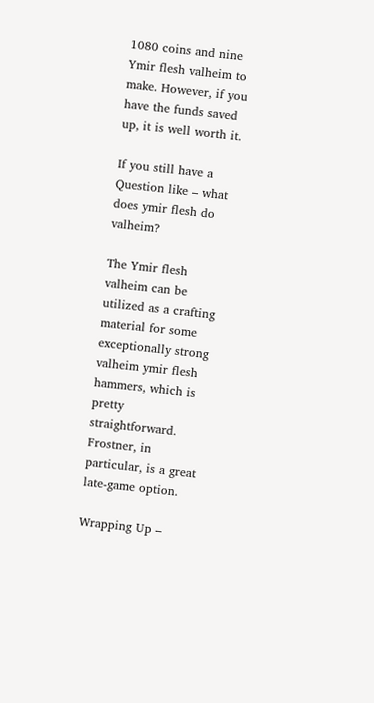1080 coins and nine Ymir flesh valheim to make. However, if you have the funds saved up, it is well worth it.

If you still have a Question like – what does ymir flesh do valheim?

The Ymir flesh valheim can be utilized as a crafting material for some exceptionally strong valheim ymir flesh hammers, which is pretty straightforward. Frostner, in particular, is a great late-game option.

Wrapping Up –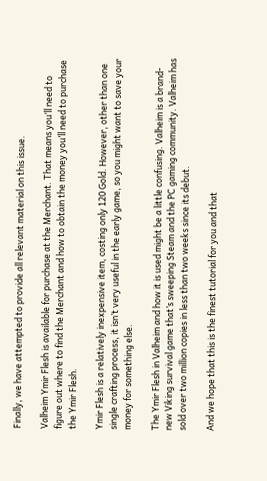Finally, we have attempted to provide all relevant material on this issue.

Valheim Ymir Flesh is available for purchase at the Merchant. That means you’ll need to figure out where to find the Merchant and how to obtain the money you’ll need to purchase the Ymir Flesh.

Ymir Flesh is a relatively inexpensive item, costing only 120 Gold. However, other than one single crafting process, it isn’t very useful in the early game, so you might want to save your money for something else.

The Ymir Flesh in Valheim and how it is used might be a little confusing. Valheim is a brand-new Viking survival game that’s sweeping Steam and the PC gaming community. Valheim has sold over two million copies in less than two weeks since its debut.

And we hope that this is the finest tutorial for you and that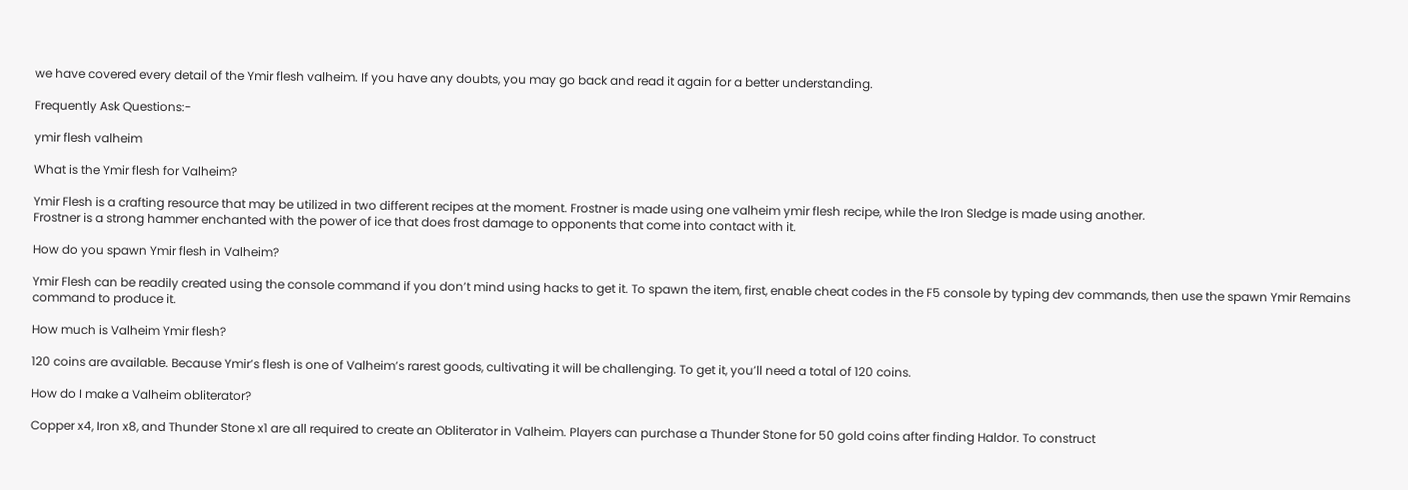we have covered every detail of the Ymir flesh valheim. If you have any doubts, you may go back and read it again for a better understanding.

Frequently Ask Questions:-

ymir flesh valheim

What is the Ymir flesh for Valheim?

Ymir Flesh is a crafting resource that may be utilized in two different recipes at the moment. Frostner is made using one valheim ymir flesh recipe, while the Iron Sledge is made using another.
Frostner is a strong hammer enchanted with the power of ice that does frost damage to opponents that come into contact with it.

How do you spawn Ymir flesh in Valheim?

Ymir Flesh can be readily created using the console command if you don’t mind using hacks to get it. To spawn the item, first, enable cheat codes in the F5 console by typing dev commands, then use the spawn Ymir Remains command to produce it.

How much is Valheim Ymir flesh?

120 coins are available. Because Ymir’s flesh is one of Valheim’s rarest goods, cultivating it will be challenging. To get it, you’ll need a total of 120 coins.

How do I make a Valheim obliterator?

Copper x4, Iron x8, and Thunder Stone x1 are all required to create an Obliterator in Valheim. Players can purchase a Thunder Stone for 50 gold coins after finding Haldor. To construct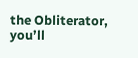the Obliterator, you’ll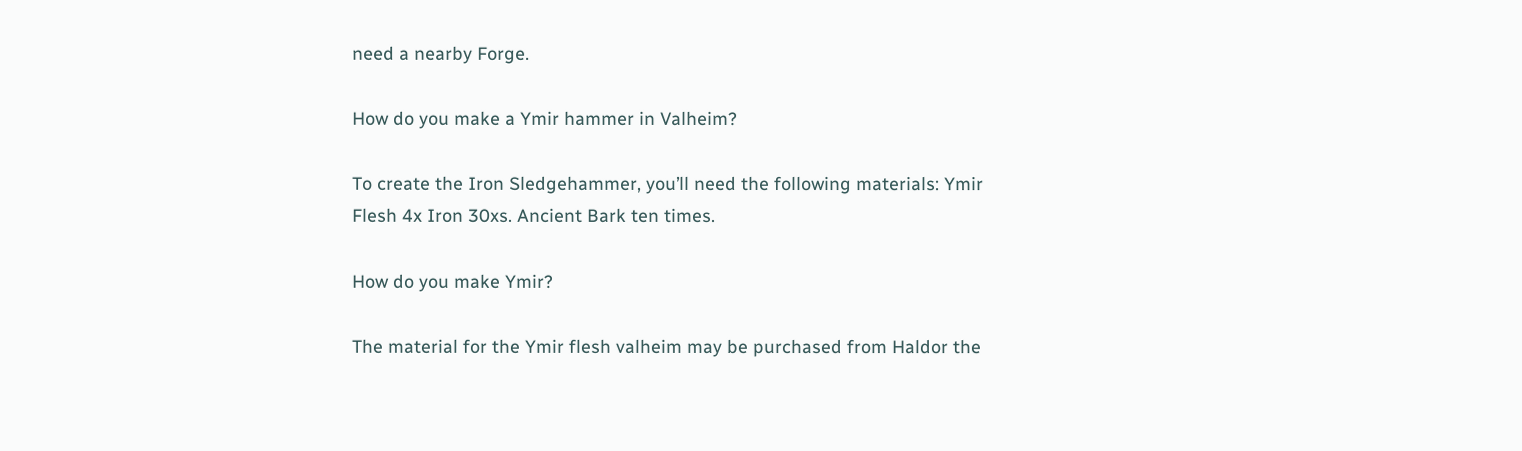need a nearby Forge.

How do you make a Ymir hammer in Valheim?

To create the Iron Sledgehammer, you’ll need the following materials: Ymir Flesh 4x Iron 30xs. Ancient Bark ten times.

How do you make Ymir?

The material for the Ymir flesh valheim may be purchased from Haldor the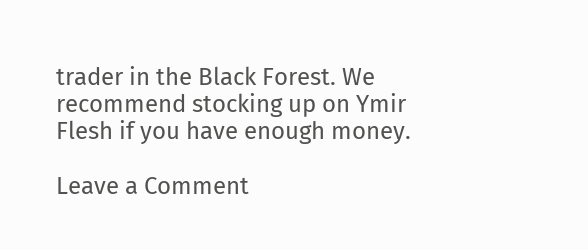trader in the Black Forest. We recommend stocking up on Ymir Flesh if you have enough money.

Leave a Comment